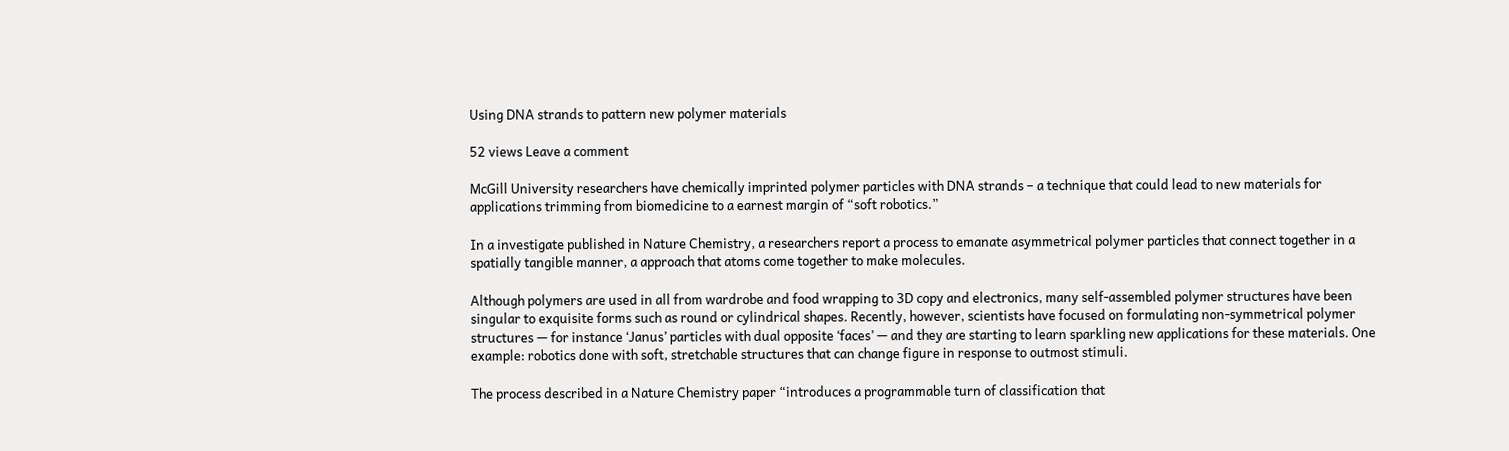Using DNA strands to pattern new polymer materials

52 views Leave a comment

McGill University researchers have chemically imprinted polymer particles with DNA strands – a technique that could lead to new materials for applications trimming from biomedicine to a earnest margin of “soft robotics.”

In a investigate published in Nature Chemistry, a researchers report a process to emanate asymmetrical polymer particles that connect together in a spatially tangible manner, a approach that atoms come together to make molecules.

Although polymers are used in all from wardrobe and food wrapping to 3D copy and electronics, many self-assembled polymer structures have been singular to exquisite forms such as round or cylindrical shapes. Recently, however, scientists have focused on formulating non-symmetrical polymer structures — for instance ‘Janus’ particles with dual opposite ‘faces’ — and they are starting to learn sparkling new applications for these materials. One example: robotics done with soft, stretchable structures that can change figure in response to outmost stimuli.

The process described in a Nature Chemistry paper “introduces a programmable turn of classification that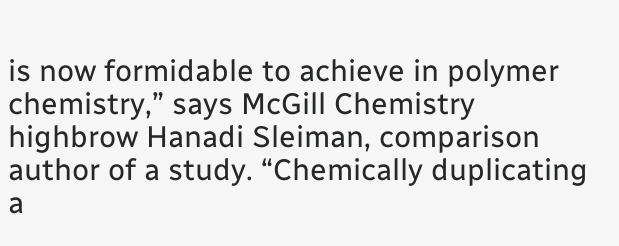is now formidable to achieve in polymer chemistry,” says McGill Chemistry highbrow Hanadi Sleiman, comparison author of a study. “Chemically duplicating a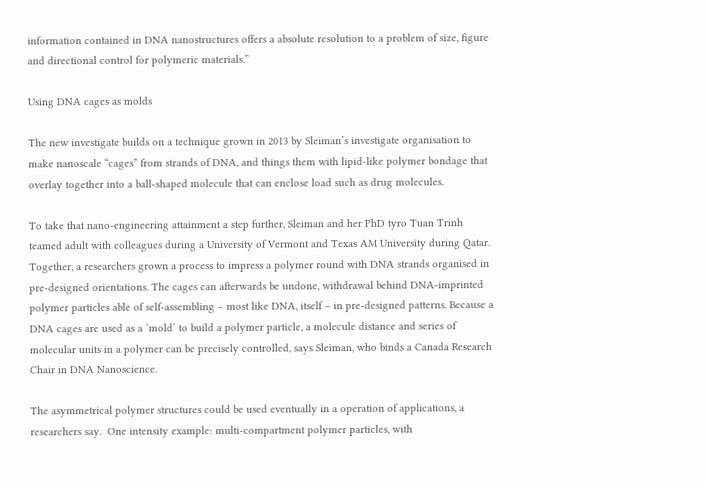information contained in DNA nanostructures offers a absolute resolution to a problem of size, figure and directional control for polymeric materials.”

Using DNA cages as molds

The new investigate builds on a technique grown in 2013 by Sleiman’s investigate organisation to make nanoscale “cages” from strands of DNA, and things them with lipid-like polymer bondage that overlay together into a ball-shaped molecule that can enclose load such as drug molecules.

To take that nano-engineering attainment a step further, Sleiman and her PhD tyro Tuan Trinh teamed adult with colleagues during a University of Vermont and Texas AM University during Qatar. Together, a researchers grown a process to impress a polymer round with DNA strands organised in pre-designed orientations. The cages can afterwards be undone, withdrawal behind DNA-imprinted polymer particles able of self-assembling – most like DNA, itself – in pre-designed patterns. Because a DNA cages are used as a ‘mold’ to build a polymer particle, a molecule distance and series of molecular units in a polymer can be precisely controlled, says Sleiman, who binds a Canada Research Chair in DNA Nanoscience.

The asymmetrical polymer structures could be used eventually in a operation of applications, a researchers say.  One intensity example: multi-compartment polymer particles, with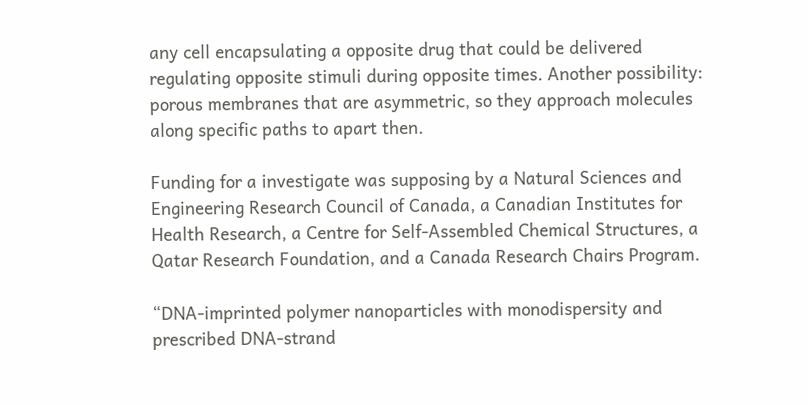any cell encapsulating a opposite drug that could be delivered regulating opposite stimuli during opposite times. Another possibility: porous membranes that are asymmetric, so they approach molecules along specific paths to apart then.

Funding for a investigate was supposing by a Natural Sciences and Engineering Research Council of Canada, a Canadian Institutes for Health Research, a Centre for Self-Assembled Chemical Structures, a Qatar Research Foundation, and a Canada Research Chairs Program.

“DNA-imprinted polymer nanoparticles with monodispersity and prescribed DNA-strand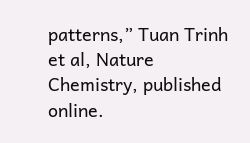patterns,” Tuan Trinh et al, Nature Chemistry, published online.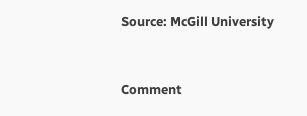Source: McGill University


Comment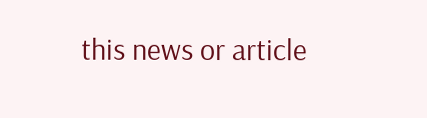this news or article